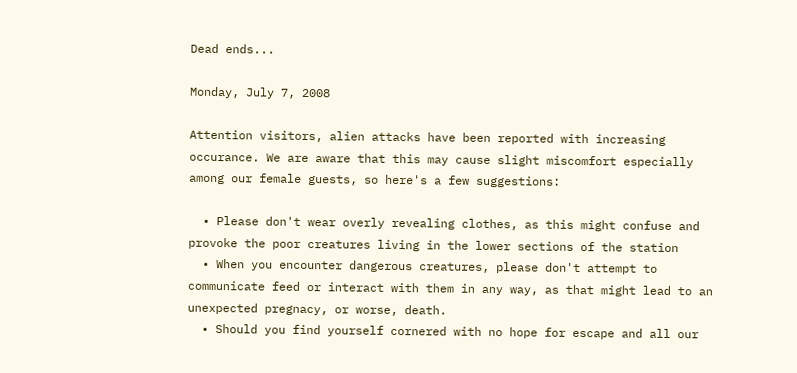Dead ends...

Monday, July 7, 2008

Attention visitors, alien attacks have been reported with increasing occurance. We are aware that this may cause slight miscomfort especially among our female guests, so here's a few suggestions:

  • Please don't wear overly revealing clothes, as this might confuse and provoke the poor creatures living in the lower sections of the station
  • When you encounter dangerous creatures, please don't attempt to communicate feed or interact with them in any way, as that might lead to an unexpected pregnacy, or worse, death.
  • Should you find yourself cornered with no hope for escape and all our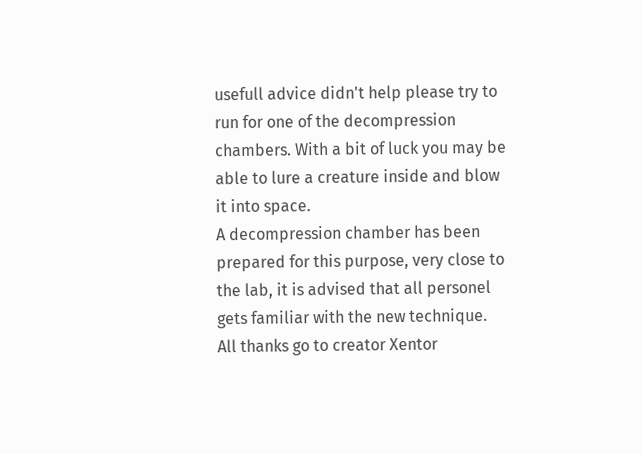usefull advice didn't help please try to run for one of the decompression chambers. With a bit of luck you may be able to lure a creature inside and blow it into space.
A decompression chamber has been prepared for this purpose, very close to the lab, it is advised that all personel gets familiar with the new technique. All thanks go to creator Xentor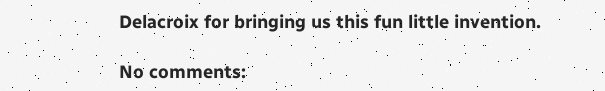Delacroix for bringing us this fun little invention.

No comments: